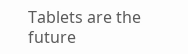Tablets are the future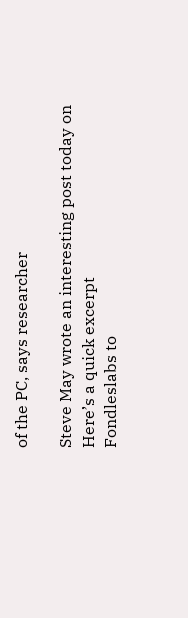of the PC, says researcher

Steve May wrote an interesting post today on
Here’s a quick excerpt
Fondleslabs to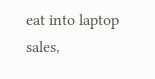eat into laptop sales,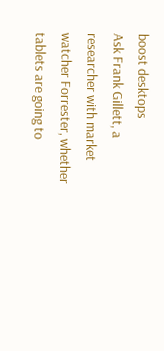boost desktops
Ask Frank Gillett, a researcher with market watcher Forrester, whether tablets are going to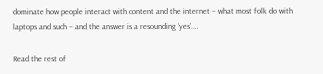dominate how people interact with content and the internet – what most folk do with laptops and such – and the answer is a resounding ‘yes’.…

Read the rest of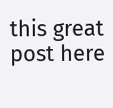this great post here